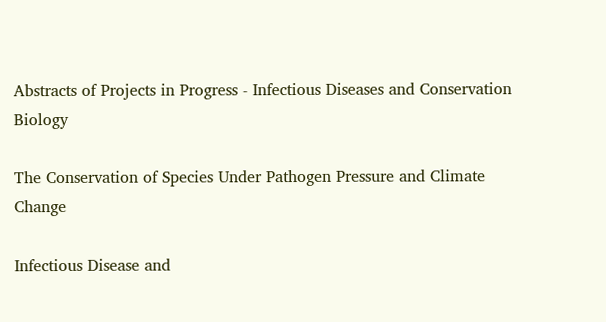Abstracts of Projects in Progress - Infectious Diseases and Conservation Biology

The Conservation of Species Under Pathogen Pressure and Climate Change

Infectious Disease and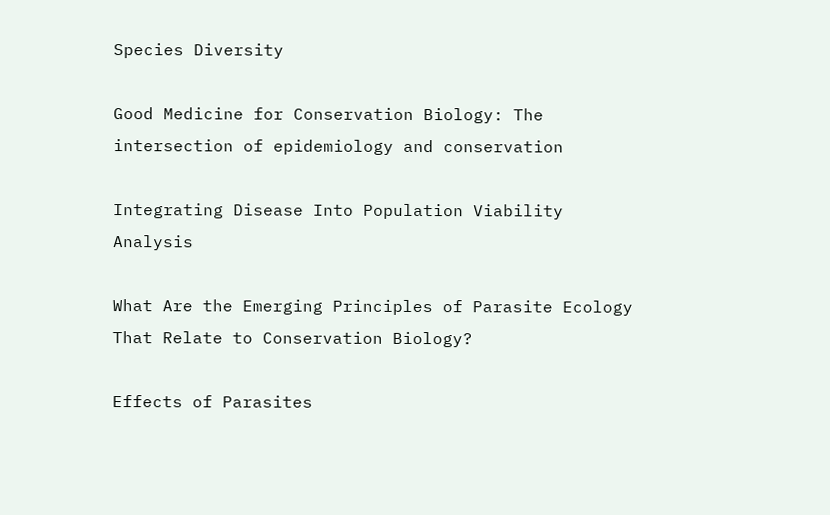Species Diversity

Good Medicine for Conservation Biology: The intersection of epidemiology and conservation

Integrating Disease Into Population Viability Analysis

What Are the Emerging Principles of Parasite Ecology That Relate to Conservation Biology?

Effects of Parasites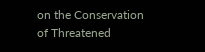on the Conservation of Threatened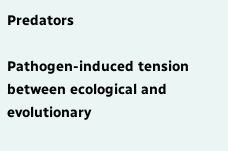Predators

Pathogen-induced tension between ecological and evolutionary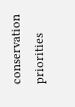conservation priorities